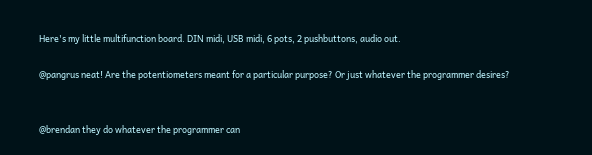Here's my little multifunction board. DIN midi, USB midi, 6 pots, 2 pushbuttons, audio out.

@pangrus neat! Are the potentiometers meant for a particular purpose? Or just whatever the programmer desires?


@brendan they do whatever the programmer can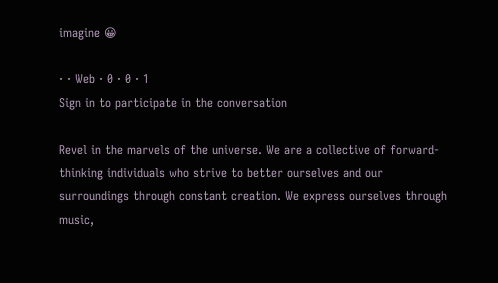imagine 😀

· · Web · 0 · 0 · 1
Sign in to participate in the conversation

Revel in the marvels of the universe. We are a collective of forward-thinking individuals who strive to better ourselves and our surroundings through constant creation. We express ourselves through music,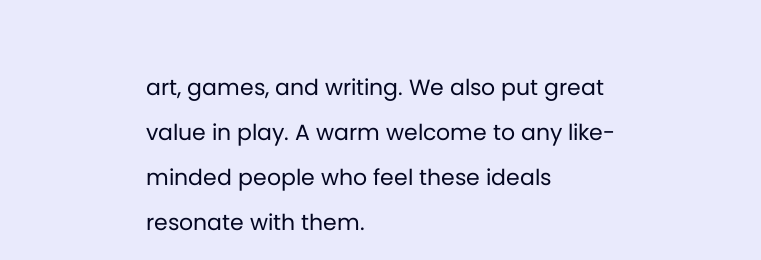art, games, and writing. We also put great value in play. A warm welcome to any like-minded people who feel these ideals resonate with them.